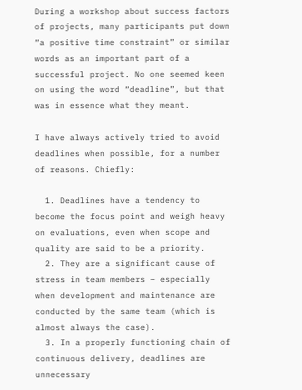During a workshop about success factors of projects, many participants put down “a positive time constraint” or similar words as an important part of a successful project. No one seemed keen on using the word “deadline”, but that was in essence what they meant.

I have always actively tried to avoid deadlines when possible, for a number of reasons. Chiefly:

  1. Deadlines have a tendency to become the focus point and weigh heavy on evaluations, even when scope and quality are said to be a priority.
  2. They are a significant cause of stress in team members – especially when development and maintenance are conducted by the same team (which is almost always the case).
  3. In a properly functioning chain of continuous delivery, deadlines are unnecessary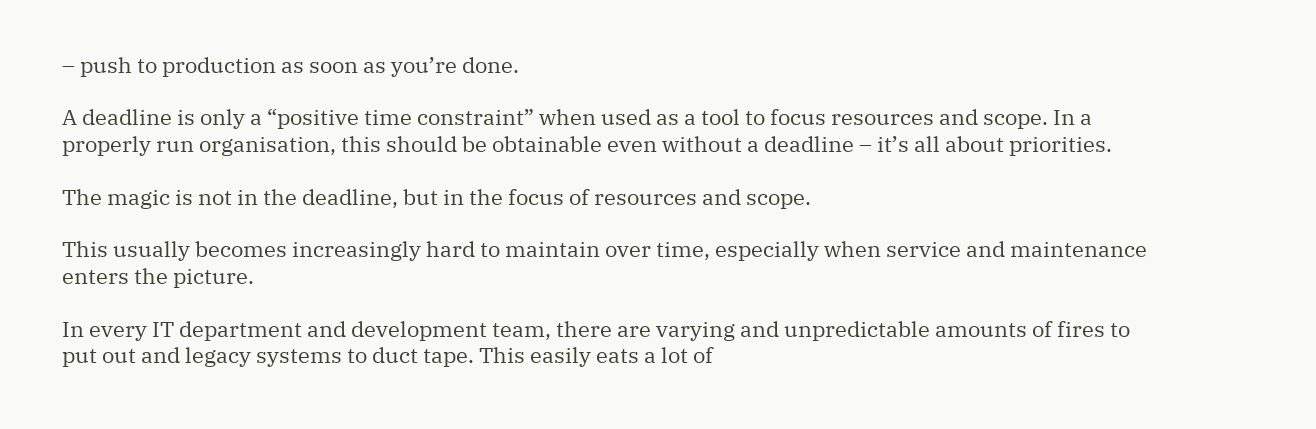– push to production as soon as you’re done.

A deadline is only a “positive time constraint” when used as a tool to focus resources and scope. In a properly run organisation, this should be obtainable even without a deadline – it’s all about priorities.

The magic is not in the deadline, but in the focus of resources and scope.

This usually becomes increasingly hard to maintain over time, especially when service and maintenance enters the picture.

In every IT department and development team, there are varying and unpredictable amounts of fires to put out and legacy systems to duct tape. This easily eats a lot of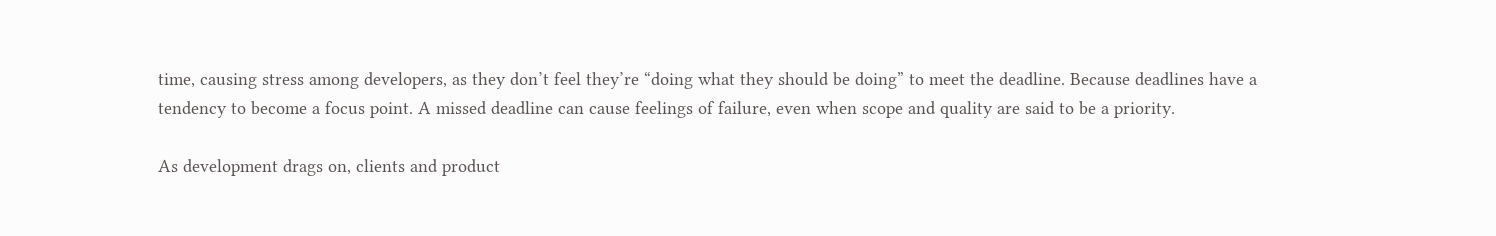time, causing stress among developers, as they don’t feel they’re “doing what they should be doing” to meet the deadline. Because deadlines have a tendency to become a focus point. A missed deadline can cause feelings of failure, even when scope and quality are said to be a priority.

As development drags on, clients and product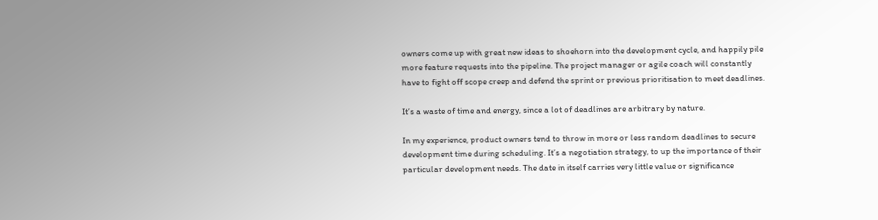owners come up with great new ideas to shoehorn into the development cycle, and happily pile more feature requests into the pipeline. The project manager or agile coach will constantly have to fight off scope creep and defend the sprint or previous prioritisation to meet deadlines.

It’s a waste of time and energy, since a lot of deadlines are arbitrary by nature.

In my experience, product owners tend to throw in more or less random deadlines to secure development time during scheduling. It’s a negotiation strategy, to up the importance of their particular development needs. The date in itself carries very little value or significance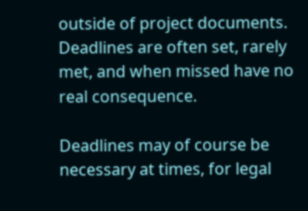outside of project documents. Deadlines are often set, rarely met, and when missed have no real consequence.

Deadlines may of course be necessary at times, for legal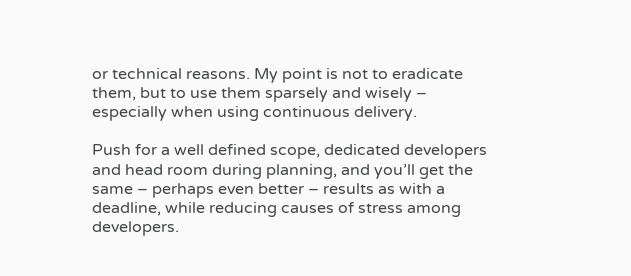or technical reasons. My point is not to eradicate them, but to use them sparsely and wisely – especially when using continuous delivery.

Push for a well defined scope, dedicated developers and head room during planning, and you’ll get the same – perhaps even better – results as with a deadline, while reducing causes of stress among developers.